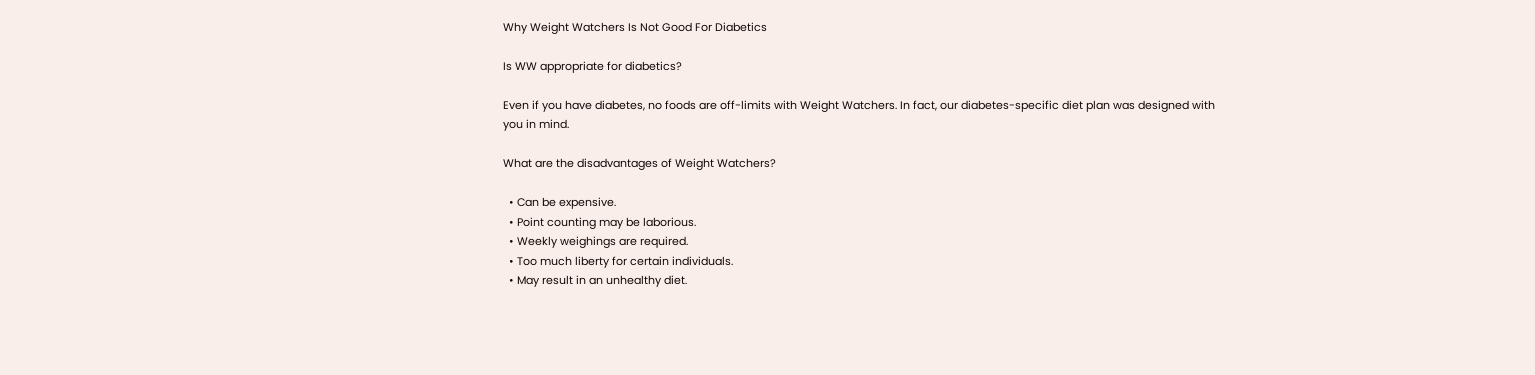Why Weight Watchers Is Not Good For Diabetics

Is WW appropriate for diabetics?

Even if you have diabetes, no foods are off-limits with Weight Watchers. In fact, our diabetes-specific diet plan was designed with you in mind.

What are the disadvantages of Weight Watchers?

  • Can be expensive.
  • Point counting may be laborious.
  • Weekly weighings are required.
  • Too much liberty for certain individuals.
  • May result in an unhealthy diet.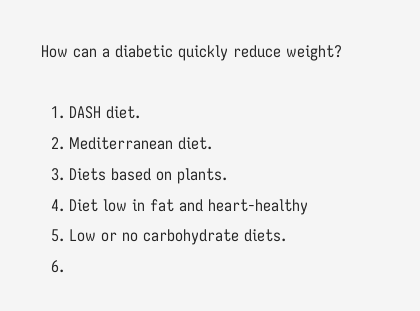How can a diabetic quickly reduce weight?

  1. DASH diet.
  2. Mediterranean diet.
  3. Diets based on plants.
  4. Diet low in fat and heart-healthy
  5. Low or no carbohydrate diets.
  6.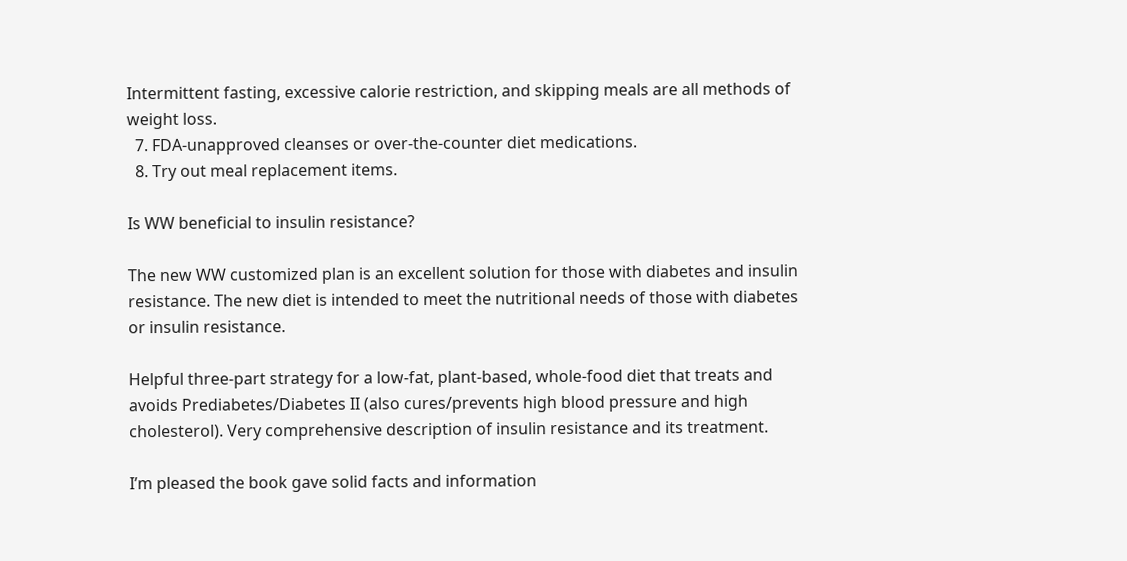Intermittent fasting, excessive calorie restriction, and skipping meals are all methods of weight loss.
  7. FDA-unapproved cleanses or over-the-counter diet medications.
  8. Try out meal replacement items.

Is WW beneficial to insulin resistance?

The new WW customized plan is an excellent solution for those with diabetes and insulin resistance. The new diet is intended to meet the nutritional needs of those with diabetes or insulin resistance.

Helpful three-part strategy for a low-fat, plant-based, whole-food diet that treats and avoids Prediabetes/Diabetes II (also cures/prevents high blood pressure and high cholesterol). Very comprehensive description of insulin resistance and its treatment.

I’m pleased the book gave solid facts and information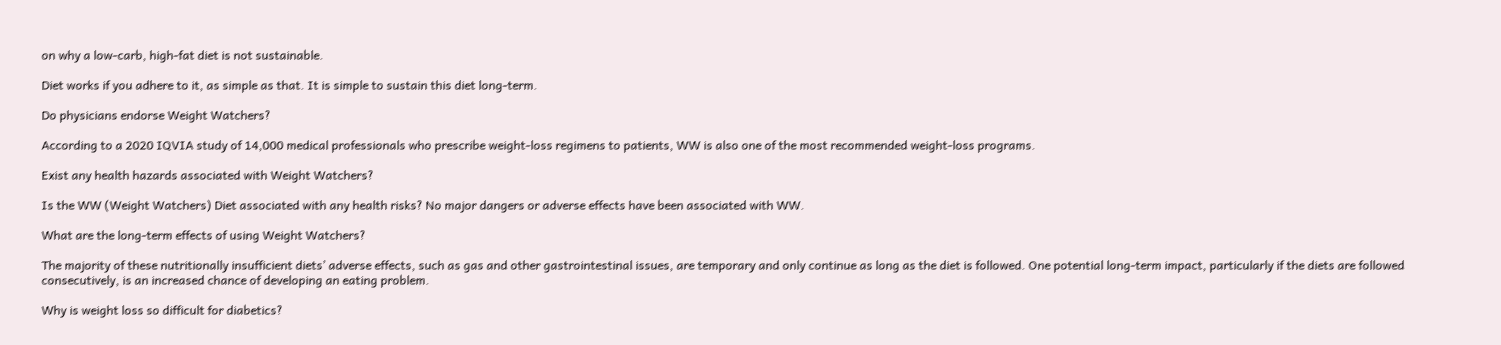on why a low-carb, high-fat diet is not sustainable.

Diet works if you adhere to it, as simple as that. It is simple to sustain this diet long-term.

Do physicians endorse Weight Watchers?

According to a 2020 IQVIA study of 14,000 medical professionals who prescribe weight-loss regimens to patients, WW is also one of the most recommended weight-loss programs.

Exist any health hazards associated with Weight Watchers?

Is the WW (Weight Watchers) Diet associated with any health risks? No major dangers or adverse effects have been associated with WW.

What are the long-term effects of using Weight Watchers?

The majority of these nutritionally insufficient diets’ adverse effects, such as gas and other gastrointestinal issues, are temporary and only continue as long as the diet is followed. One potential long-term impact, particularly if the diets are followed consecutively, is an increased chance of developing an eating problem.

Why is weight loss so difficult for diabetics?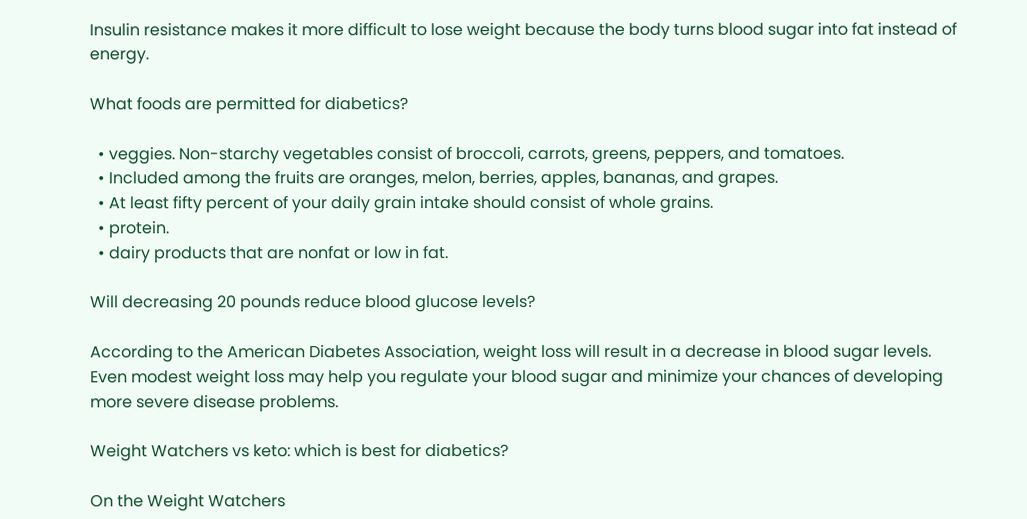Insulin resistance makes it more difficult to lose weight because the body turns blood sugar into fat instead of energy.

What foods are permitted for diabetics?

  • veggies. Non-starchy vegetables consist of broccoli, carrots, greens, peppers, and tomatoes.
  • Included among the fruits are oranges, melon, berries, apples, bananas, and grapes.
  • At least fifty percent of your daily grain intake should consist of whole grains.
  • protein.
  • dairy products that are nonfat or low in fat.

Will decreasing 20 pounds reduce blood glucose levels?

According to the American Diabetes Association, weight loss will result in a decrease in blood sugar levels. Even modest weight loss may help you regulate your blood sugar and minimize your chances of developing more severe disease problems.

Weight Watchers vs keto: which is best for diabetics?

On the Weight Watchers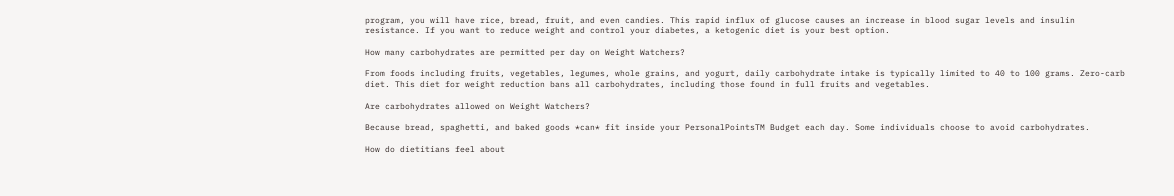program, you will have rice, bread, fruit, and even candies. This rapid influx of glucose causes an increase in blood sugar levels and insulin resistance. If you want to reduce weight and control your diabetes, a ketogenic diet is your best option.

How many carbohydrates are permitted per day on Weight Watchers?

From foods including fruits, vegetables, legumes, whole grains, and yogurt, daily carbohydrate intake is typically limited to 40 to 100 grams. Zero-carb diet. This diet for weight reduction bans all carbohydrates, including those found in full fruits and vegetables.

Are carbohydrates allowed on Weight Watchers?

Because bread, spaghetti, and baked goods *can* fit inside your PersonalPointsTM Budget each day. Some individuals choose to avoid carbohydrates.

How do dietitians feel about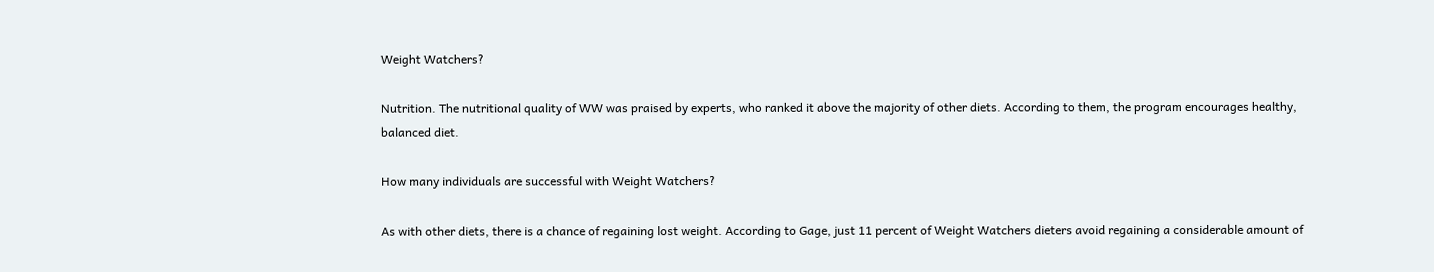Weight Watchers?

Nutrition. The nutritional quality of WW was praised by experts, who ranked it above the majority of other diets. According to them, the program encourages healthy, balanced diet.

How many individuals are successful with Weight Watchers?

As with other diets, there is a chance of regaining lost weight. According to Gage, just 11 percent of Weight Watchers dieters avoid regaining a considerable amount of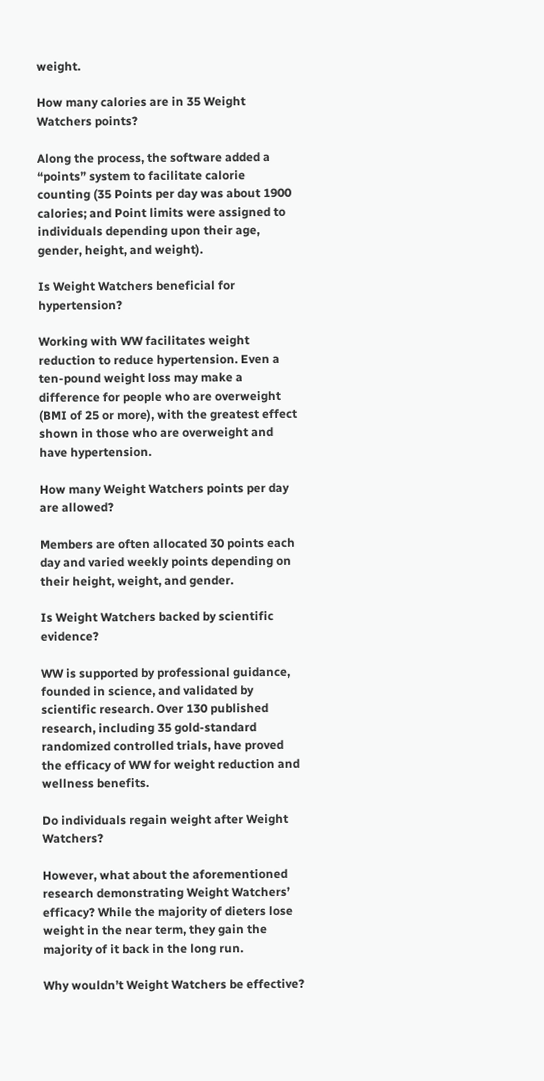weight.

How many calories are in 35 Weight Watchers points?

Along the process, the software added a “points” system to facilitate calorie counting (35 Points per day was about 1900 calories; and Point limits were assigned to individuals depending upon their age, gender, height, and weight).

Is Weight Watchers beneficial for hypertension?

Working with WW facilitates weight reduction to reduce hypertension. Even a ten-pound weight loss may make a difference for people who are overweight (BMI of 25 or more), with the greatest effect shown in those who are overweight and have hypertension.

How many Weight Watchers points per day are allowed?

Members are often allocated 30 points each day and varied weekly points depending on their height, weight, and gender.

Is Weight Watchers backed by scientific evidence?

WW is supported by professional guidance, founded in science, and validated by scientific research. Over 130 published research, including 35 gold-standard randomized controlled trials, have proved the efficacy of WW for weight reduction and wellness benefits.

Do individuals regain weight after Weight Watchers?

However, what about the aforementioned research demonstrating Weight Watchers’ efficacy? While the majority of dieters lose weight in the near term, they gain the majority of it back in the long run.

Why wouldn’t Weight Watchers be effective?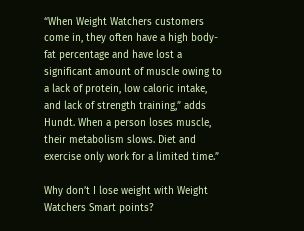“When Weight Watchers customers come in, they often have a high body-fat percentage and have lost a significant amount of muscle owing to a lack of protein, low caloric intake, and lack of strength training,” adds Hundt. When a person loses muscle, their metabolism slows. Diet and exercise only work for a limited time.”

Why don’t I lose weight with Weight Watchers Smart points?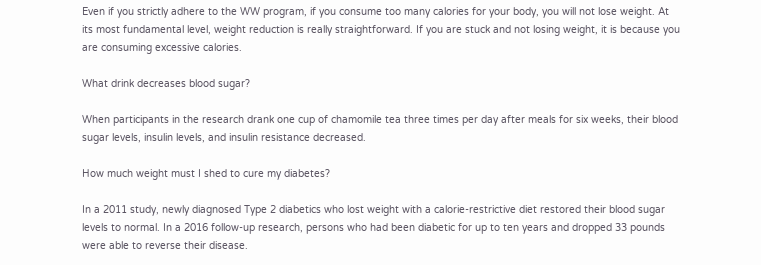Even if you strictly adhere to the WW program, if you consume too many calories for your body, you will not lose weight. At its most fundamental level, weight reduction is really straightforward. If you are stuck and not losing weight, it is because you are consuming excessive calories.

What drink decreases blood sugar?

When participants in the research drank one cup of chamomile tea three times per day after meals for six weeks, their blood sugar levels, insulin levels, and insulin resistance decreased.

How much weight must I shed to cure my diabetes?

In a 2011 study, newly diagnosed Type 2 diabetics who lost weight with a calorie-restrictive diet restored their blood sugar levels to normal. In a 2016 follow-up research, persons who had been diabetic for up to ten years and dropped 33 pounds were able to reverse their disease.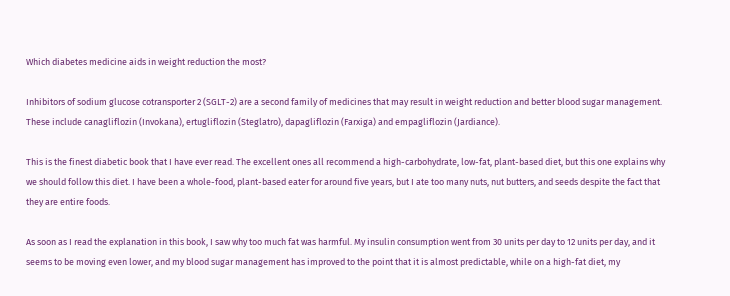Which diabetes medicine aids in weight reduction the most?

Inhibitors of sodium glucose cotransporter 2 (SGLT-2) are a second family of medicines that may result in weight reduction and better blood sugar management. These include canagliflozin (Invokana), ertugliflozin (Steglatro), dapagliflozin (Farxiga) and empagliflozin (Jardiance).

This is the finest diabetic book that I have ever read. The excellent ones all recommend a high-carbohydrate, low-fat, plant-based diet, but this one explains why we should follow this diet. I have been a whole-food, plant-based eater for around five years, but I ate too many nuts, nut butters, and seeds despite the fact that they are entire foods.

As soon as I read the explanation in this book, I saw why too much fat was harmful. My insulin consumption went from 30 units per day to 12 units per day, and it seems to be moving even lower, and my blood sugar management has improved to the point that it is almost predictable, while on a high-fat diet, my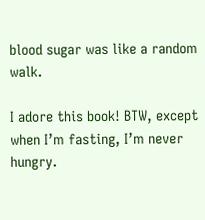blood sugar was like a random walk.

I adore this book! BTW, except when I’m fasting, I’m never hungry.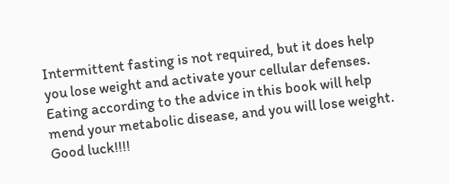Intermittent fasting is not required, but it does help you lose weight and activate your cellular defenses. Eating according to the advice in this book will help mend your metabolic disease, and you will lose weight. Good luck!!!!